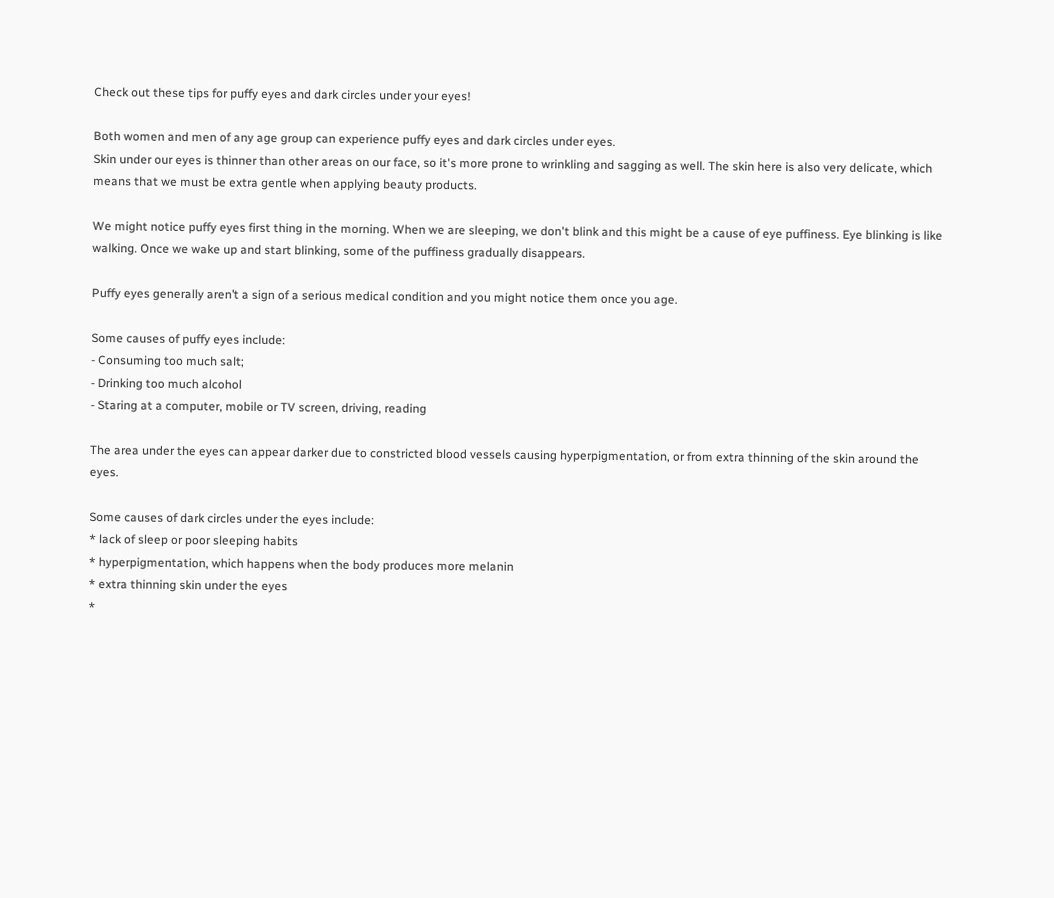Check out these tips for puffy eyes and dark circles under your eyes!

Both women and men of any age group can experience puffy eyes and dark circles under eyes.
Skin under our eyes is thinner than other areas on our face, so it's more prone to wrinkling and sagging as well. The skin here is also very delicate, which means that we must be extra gentle when applying beauty products.

We might notice puffy eyes first thing in the morning. When we are sleeping, we don't blink and this might be a cause of eye puffiness. Eye blinking is like walking. Once we wake up and start blinking, some of the puffiness gradually disappears.

Puffy eyes generally aren’t a sign of a serious medical condition and you might notice them once you age.

Some causes of puffy eyes include:
- Consuming too much salt;
- Drinking too much alcohol
- Staring at a computer, mobile or TV screen, driving, reading

The area under the eyes can appear darker due to constricted blood vessels causing hyperpigmentation, or from extra thinning of the skin around the eyes.

Some causes of dark circles under the eyes include:
* lack of sleep or poor sleeping habits
* hyperpigmentation, which happens when the body produces more melanin
* extra thinning skin under the eyes
*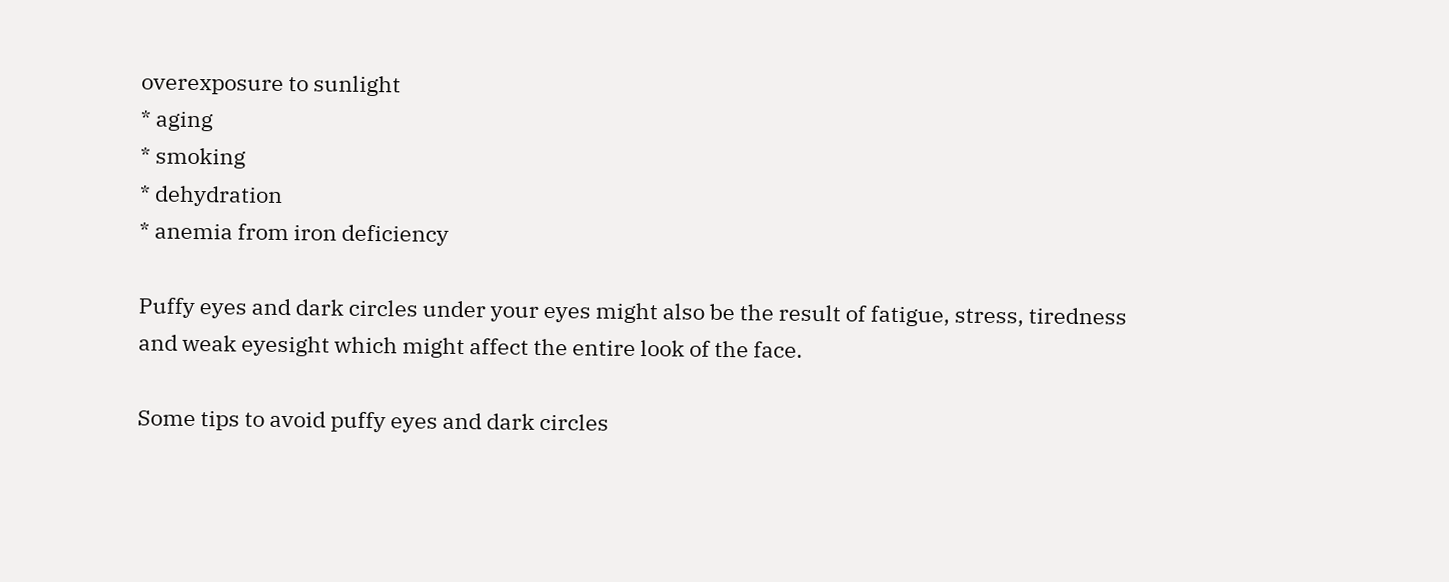overexposure to sunlight
* aging
* smoking
* dehydration
* anemia from iron deficiency

Puffy eyes and dark circles under your eyes might also be the result of fatigue, stress, tiredness and weak eyesight which might affect the entire look of the face.

Some tips to avoid puffy eyes and dark circles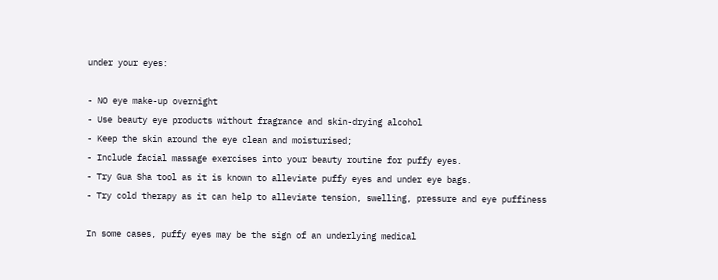under your eyes:

- NO eye make-up overnight
- Use beauty eye products without fragrance and skin-drying alcohol
- Keep the skin around the eye clean and moisturised;
- Include facial massage exercises into your beauty routine for puffy eyes.
- Try Gua Sha tool as it is known to alleviate puffy eyes and under eye bags.
- Try cold therapy as it can help to alleviate tension, swelling, pressure and eye puffiness

In some cases, puffy eyes may be the sign of an underlying medical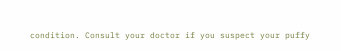condition. Consult your doctor if you suspect your puffy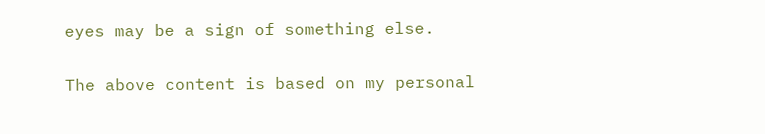eyes may be a sign of something else.

The above content is based on my personal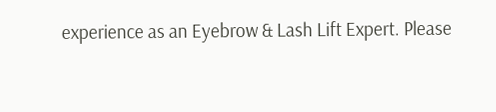experience as an Eyebrow & Lash Lift Expert. Please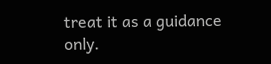treat it as a guidance only.